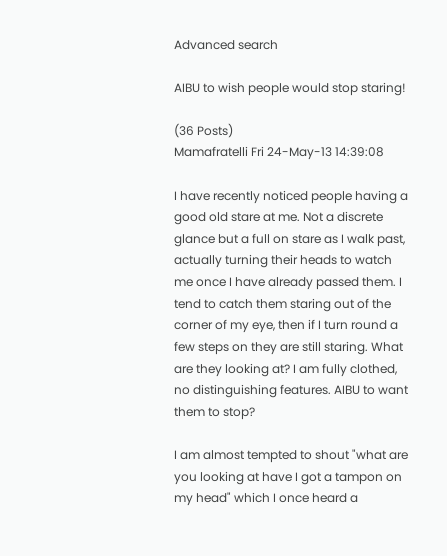Advanced search

AIBU to wish people would stop staring!

(36 Posts)
Mamafratelli Fri 24-May-13 14:39:08

I have recently noticed people having a good old stare at me. Not a discrete glance but a full on stare as I walk past, actually turning their heads to watch me once I have already passed them. I tend to catch them staring out of the corner of my eye, then if I turn round a few steps on they are still staring. What are they looking at? I am fully clothed, no distinguishing features. AIBU to want them to stop?

I am almost tempted to shout "what are you looking at have I got a tampon on my head" which I once heard a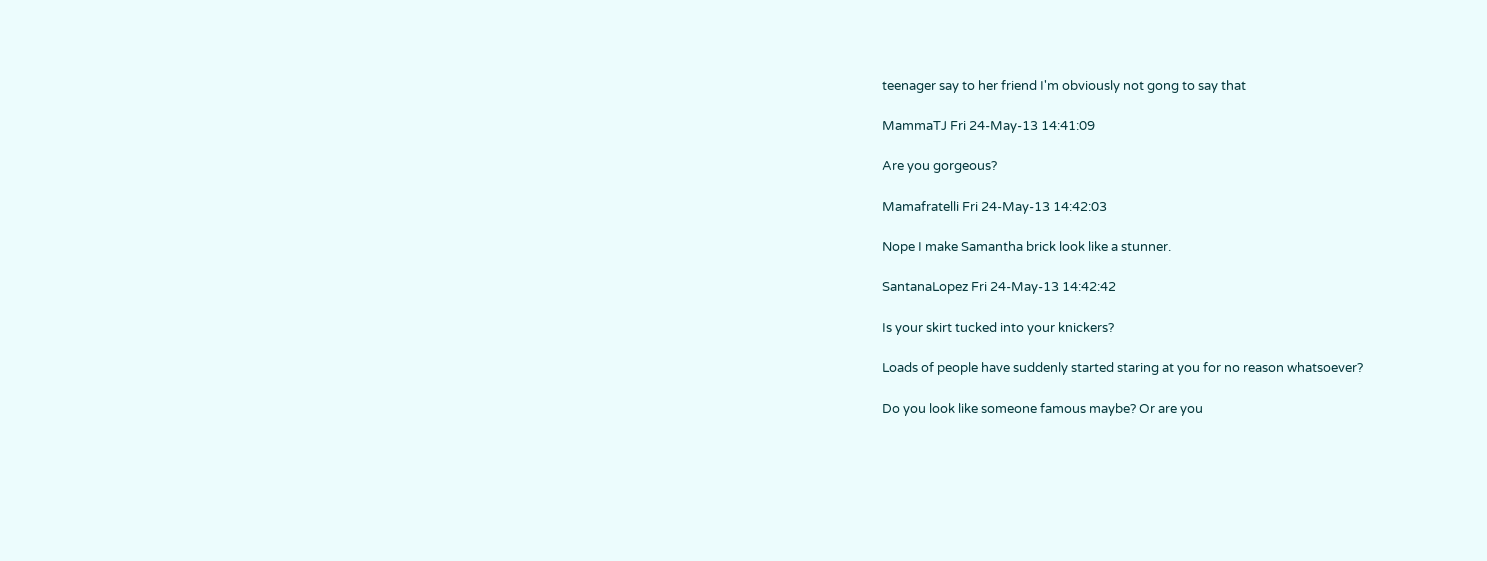teenager say to her friend I'm obviously not gong to say that

MammaTJ Fri 24-May-13 14:41:09

Are you gorgeous?

Mamafratelli Fri 24-May-13 14:42:03

Nope I make Samantha brick look like a stunner.

SantanaLopez Fri 24-May-13 14:42:42

Is your skirt tucked into your knickers?

Loads of people have suddenly started staring at you for no reason whatsoever?

Do you look like someone famous maybe? Or are you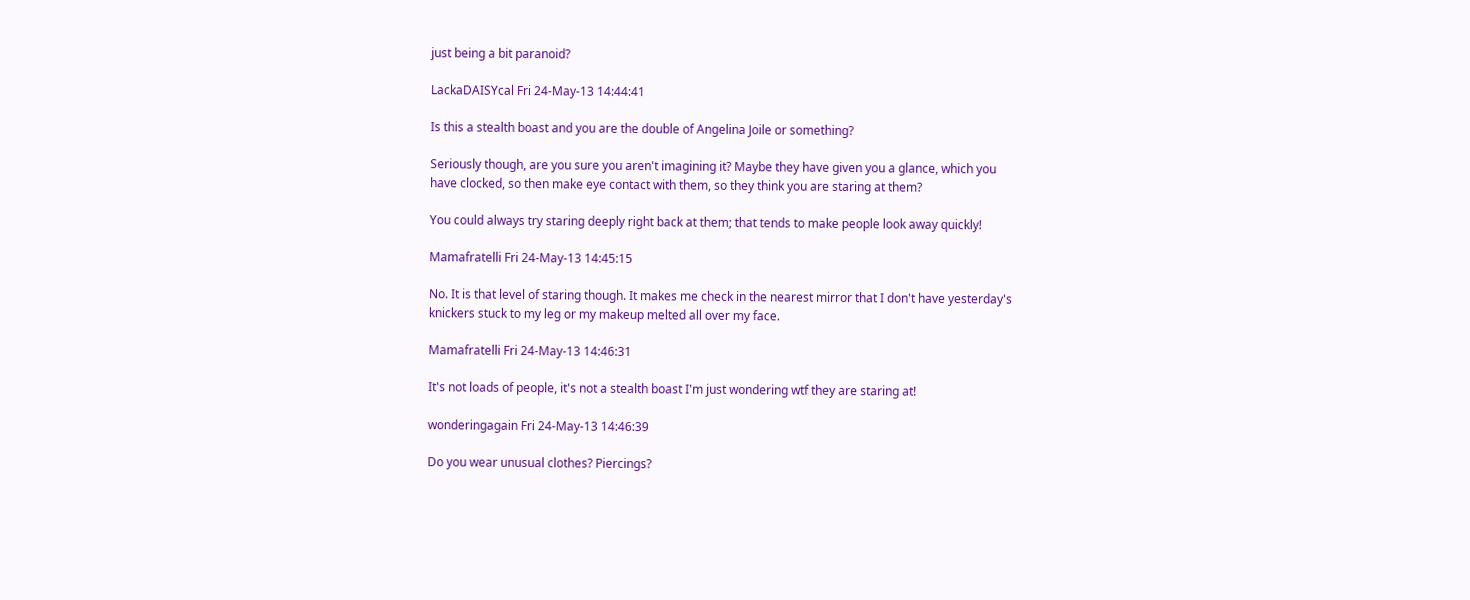just being a bit paranoid?

LackaDAISYcal Fri 24-May-13 14:44:41

Is this a stealth boast and you are the double of Angelina Joile or something?

Seriously though, are you sure you aren't imagining it? Maybe they have given you a glance, which you have clocked, so then make eye contact with them, so they think you are staring at them?

You could always try staring deeply right back at them; that tends to make people look away quickly!

Mamafratelli Fri 24-May-13 14:45:15

No. It is that level of staring though. It makes me check in the nearest mirror that I don't have yesterday's knickers stuck to my leg or my makeup melted all over my face.

Mamafratelli Fri 24-May-13 14:46:31

It's not loads of people, it's not a stealth boast I'm just wondering wtf they are staring at!

wonderingagain Fri 24-May-13 14:46:39

Do you wear unusual clothes? Piercings?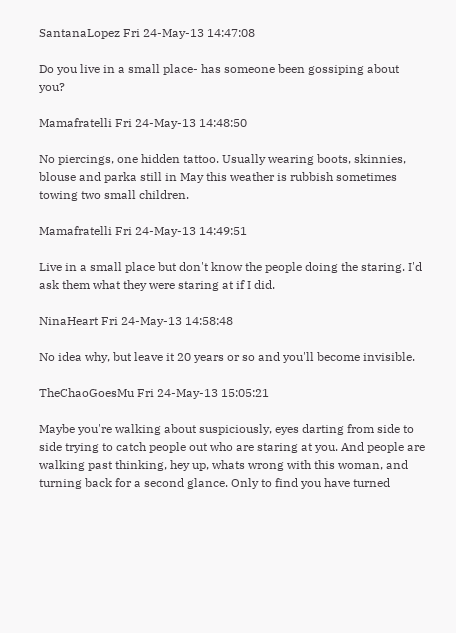SantanaLopez Fri 24-May-13 14:47:08

Do you live in a small place- has someone been gossiping about you?

Mamafratelli Fri 24-May-13 14:48:50

No piercings, one hidden tattoo. Usually wearing boots, skinnies, blouse and parka still in May this weather is rubbish sometimes towing two small children.

Mamafratelli Fri 24-May-13 14:49:51

Live in a small place but don't know the people doing the staring. I'd ask them what they were staring at if I did.

NinaHeart Fri 24-May-13 14:58:48

No idea why, but leave it 20 years or so and you'll become invisible.

TheChaoGoesMu Fri 24-May-13 15:05:21

Maybe you're walking about suspiciously, eyes darting from side to side trying to catch people out who are staring at you. And people are walking past thinking, hey up, whats wrong with this woman, and turning back for a second glance. Only to find you have turned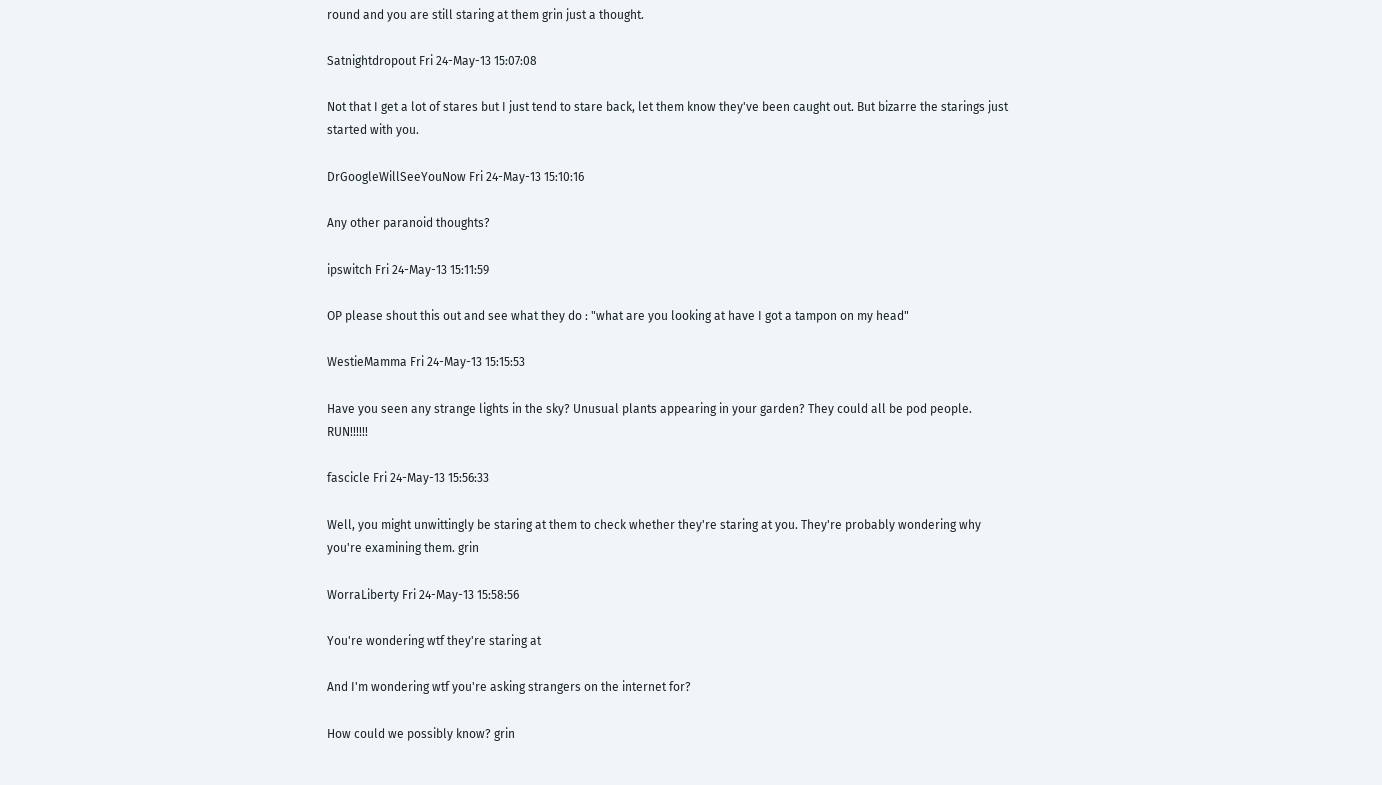round and you are still staring at them grin just a thought.

Satnightdropout Fri 24-May-13 15:07:08

Not that I get a lot of stares but I just tend to stare back, let them know they've been caught out. But bizarre the starings just started with you.

DrGoogleWillSeeYouNow Fri 24-May-13 15:10:16

Any other paranoid thoughts?

ipswitch Fri 24-May-13 15:11:59

OP please shout this out and see what they do : "what are you looking at have I got a tampon on my head"

WestieMamma Fri 24-May-13 15:15:53

Have you seen any strange lights in the sky? Unusual plants appearing in your garden? They could all be pod people. RUN!!!!!!

fascicle Fri 24-May-13 15:56:33

Well, you might unwittingly be staring at them to check whether they're staring at you. They're probably wondering why you're examining them. grin

WorraLiberty Fri 24-May-13 15:58:56

You're wondering wtf they're staring at

And I'm wondering wtf you're asking strangers on the internet for?

How could we possibly know? grin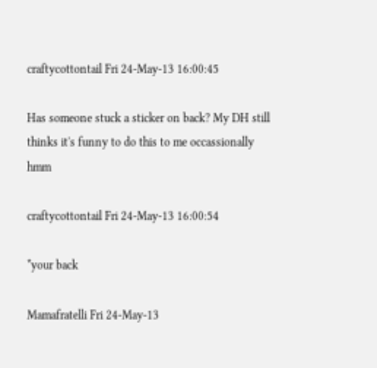craftycottontail Fri 24-May-13 16:00:45

Has someone stuck a sticker on back? My DH still thinks it's funny to do this to me occassionally hmm

craftycottontail Fri 24-May-13 16:00:54

*your back

Mamafratelli Fri 24-May-13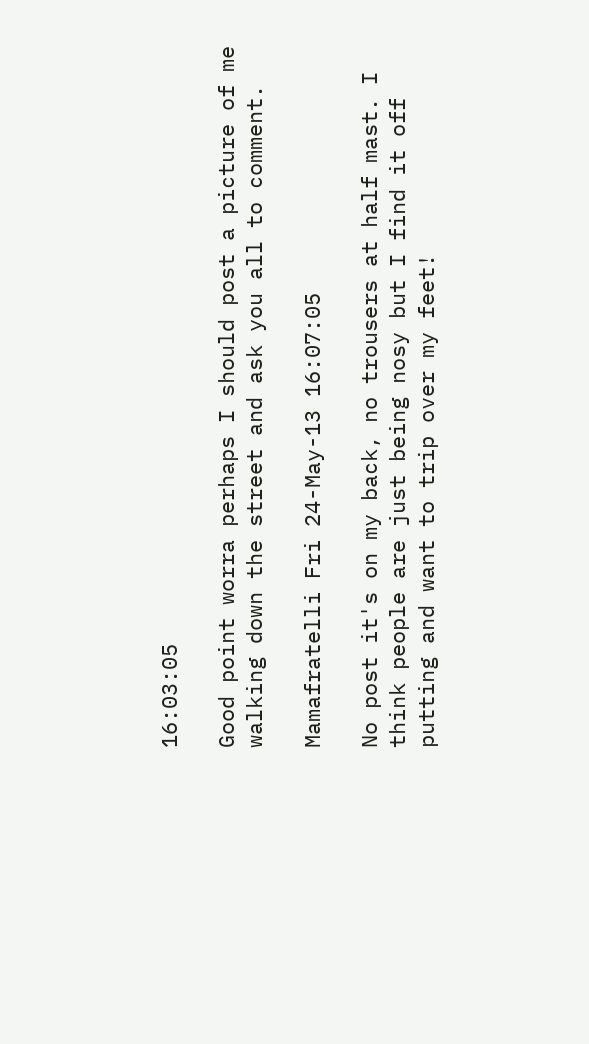16:03:05

Good point worra perhaps I should post a picture of me walking down the street and ask you all to comment.

Mamafratelli Fri 24-May-13 16:07:05

No post it's on my back, no trousers at half mast. I think people are just being nosy but I find it off putting and want to trip over my feet!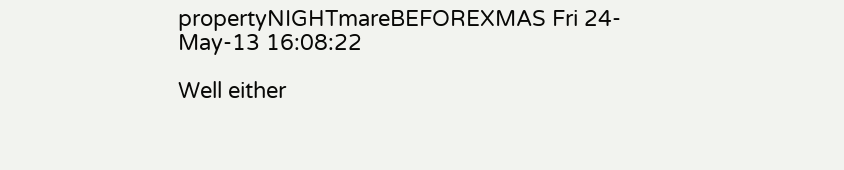propertyNIGHTmareBEFOREXMAS Fri 24-May-13 16:08:22

Well either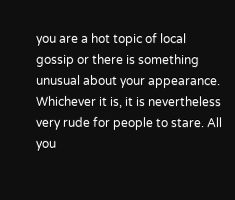you are a hot topic of local gossip or there is something unusual about your appearance. Whichever it is, it is nevertheless very rude for people to stare. All you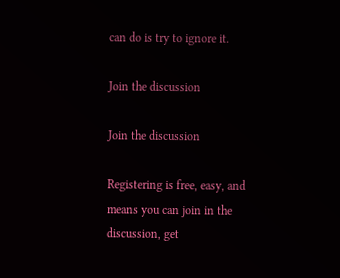can do is try to ignore it.

Join the discussion

Join the discussion

Registering is free, easy, and means you can join in the discussion, get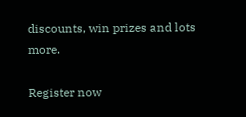discounts, win prizes and lots more.

Register now